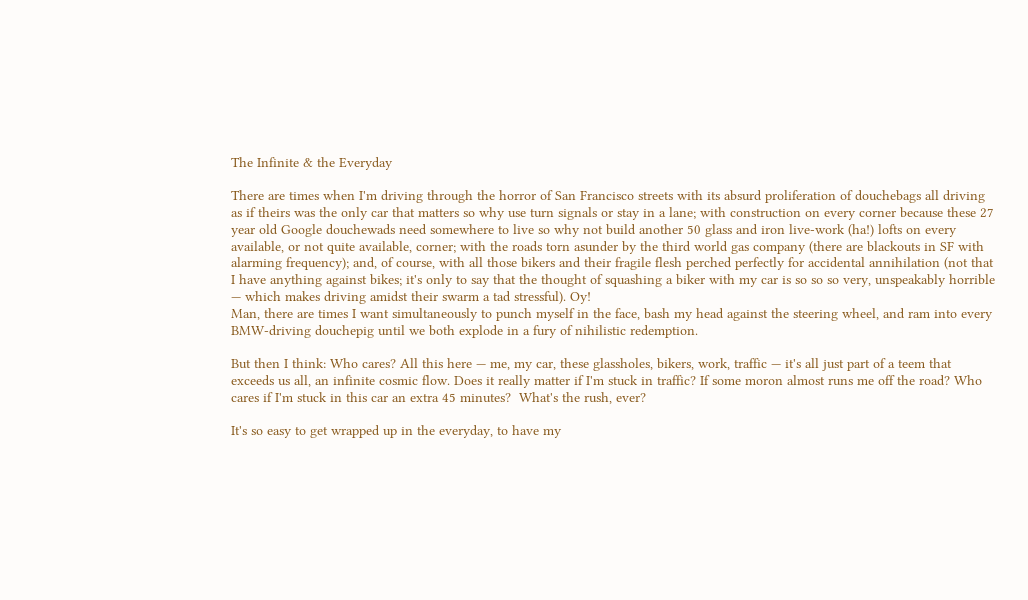The Infinite & the Everyday

There are times when I'm driving through the horror of San Francisco streets with its absurd proliferation of douchebags all driving as if theirs was the only car that matters so why use turn signals or stay in a lane; with construction on every corner because these 27 year old Google douchewads need somewhere to live so why not build another 50 glass and iron live-work (ha!) lofts on every available, or not quite available, corner; with the roads torn asunder by the third world gas company (there are blackouts in SF with alarming frequency); and, of course, with all those bikers and their fragile flesh perched perfectly for accidental annihilation (not that I have anything against bikes; it's only to say that the thought of squashing a biker with my car is so so so very, unspeakably horrible — which makes driving amidst their swarm a tad stressful). Oy!
Man, there are times I want simultaneously to punch myself in the face, bash my head against the steering wheel, and ram into every BMW-driving douchepig until we both explode in a fury of nihilistic redemption.

But then I think: Who cares? All this here — me, my car, these glassholes, bikers, work, traffic — it's all just part of a teem that exceeds us all, an infinite cosmic flow. Does it really matter if I'm stuck in traffic? If some moron almost runs me off the road? Who cares if I'm stuck in this car an extra 45 minutes?  What's the rush, ever?

It's so easy to get wrapped up in the everyday, to have my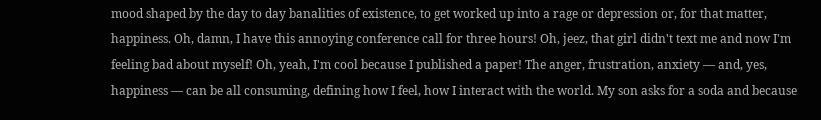mood shaped by the day to day banalities of existence, to get worked up into a rage or depression or, for that matter, happiness. Oh, damn, I have this annoying conference call for three hours! Oh, jeez, that girl didn't text me and now I'm feeling bad about myself! Oh, yeah, I'm cool because I published a paper! The anger, frustration, anxiety — and, yes, happiness — can be all consuming, defining how I feel, how I interact with the world. My son asks for a soda and because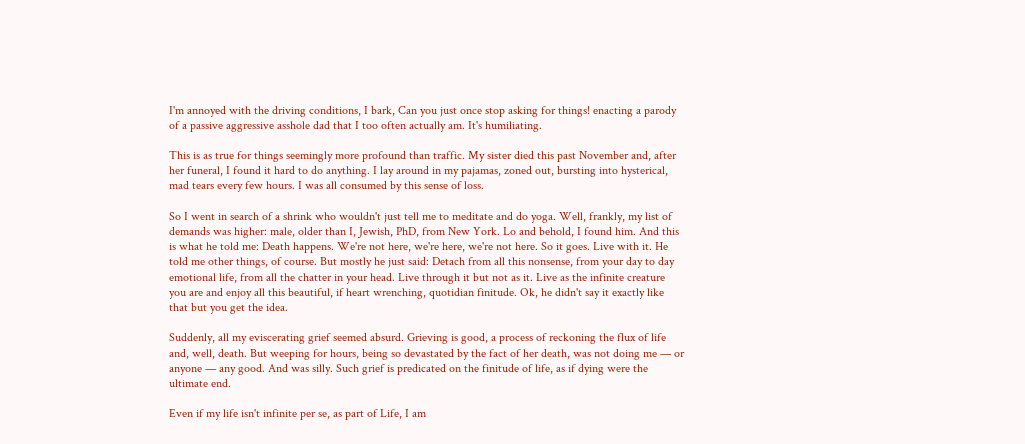I'm annoyed with the driving conditions, I bark, Can you just once stop asking for things! enacting a parody of a passive aggressive asshole dad that I too often actually am. It's humiliating.

This is as true for things seemingly more profound than traffic. My sister died this past November and, after her funeral, I found it hard to do anything. I lay around in my pajamas, zoned out, bursting into hysterical, mad tears every few hours. I was all consumed by this sense of loss.

So I went in search of a shrink who wouldn't just tell me to meditate and do yoga. Well, frankly, my list of demands was higher: male, older than I, Jewish, PhD, from New York. Lo and behold, I found him. And this is what he told me: Death happens. We're not here, we're here, we're not here. So it goes. Live with it. He told me other things, of course. But mostly he just said: Detach from all this nonsense, from your day to day emotional life, from all the chatter in your head. Live through it but not as it. Live as the infinite creature you are and enjoy all this beautiful, if heart wrenching, quotidian finitude. Ok, he didn't say it exactly like that but you get the idea.

Suddenly, all my eviscerating grief seemed absurd. Grieving is good, a process of reckoning the flux of life and, well, death. But weeping for hours, being so devastated by the fact of her death, was not doing me — or anyone — any good. And was silly. Such grief is predicated on the finitude of life, as if dying were the ultimate end.

Even if my life isn't infinite per se, as part of Life, I am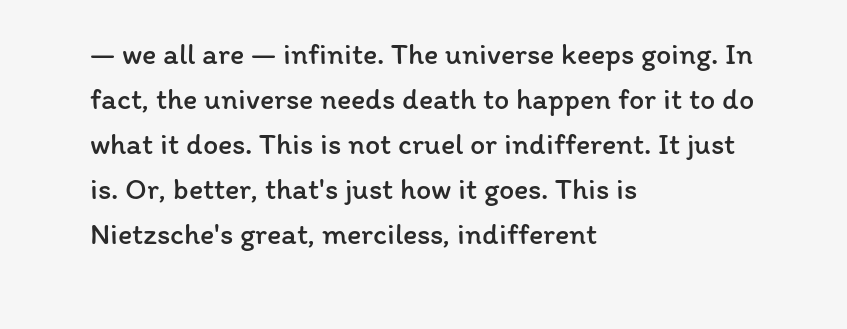— we all are — infinite. The universe keeps going. In fact, the universe needs death to happen for it to do what it does. This is not cruel or indifferent. It just is. Or, better, that's just how it goes. This is Nietzsche's great, merciless, indifferent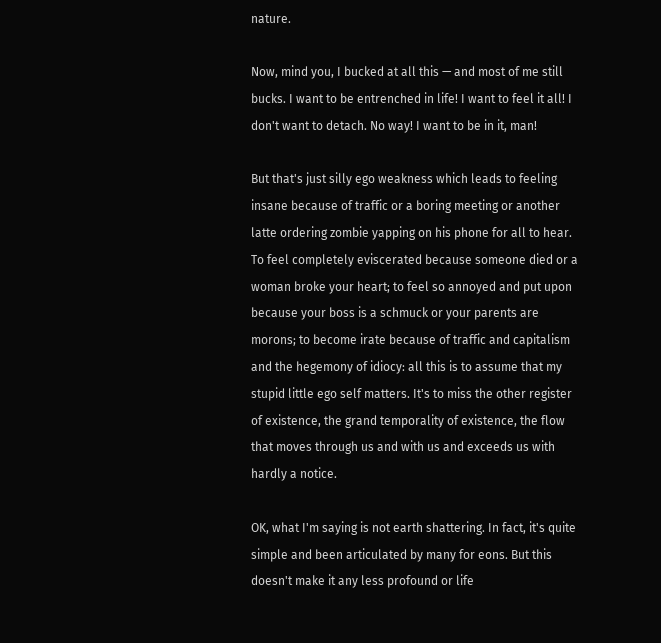nature.

Now, mind you, I bucked at all this — and most of me still bucks. I want to be entrenched in life! I want to feel it all! I don't want to detach. No way! I want to be in it, man!

But that's just silly ego weakness which leads to feeling insane because of traffic or a boring meeting or another latte ordering zombie yapping on his phone for all to hear. To feel completely eviscerated because someone died or a woman broke your heart; to feel so annoyed and put upon because your boss is a schmuck or your parents are morons; to become irate because of traffic and capitalism and the hegemony of idiocy: all this is to assume that my stupid little ego self matters. It's to miss the other register of existence, the grand temporality of existence, the flow that moves through us and with us and exceeds us with hardly a notice.

OK, what I'm saying is not earth shattering. In fact, it's quite simple and been articulated by many for eons. But this doesn't make it any less profound or life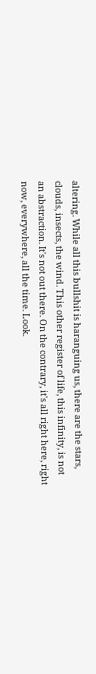altering. While all this bullshit is haranguing us, there are the stars, clouds, insects, the wind. This other register of life, this infinity, is not an abstraction. It's not out there. On the contrary, it's all right here, right now, everywhere, all the time. Look.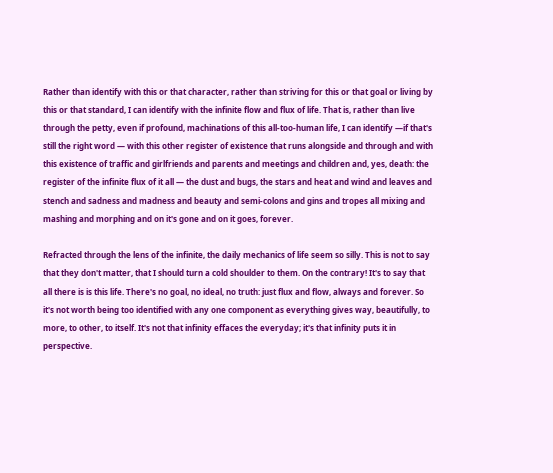Rather than identify with this or that character, rather than striving for this or that goal or living by this or that standard, I can identify with the infinite flow and flux of life. That is, rather than live through the petty, even if profound, machinations of this all-too-human life, I can identify —if that's still the right word — with this other register of existence that runs alongside and through and with this existence of traffic and girlfriends and parents and meetings and children and, yes, death: the register of the infinite flux of it all — the dust and bugs, the stars and heat and wind and leaves and stench and sadness and madness and beauty and semi-colons and gins and tropes all mixing and mashing and morphing and on it's gone and on it goes, forever.

Refracted through the lens of the infinite, the daily mechanics of life seem so silly. This is not to say that they don't matter, that I should turn a cold shoulder to them. On the contrary! It's to say that all there is is this life. There's no goal, no ideal, no truth: just flux and flow, always and forever. So it's not worth being too identified with any one component as everything gives way, beautifully, to more, to other, to itself. It's not that infinity effaces the everyday; it's that infinity puts it in perspective.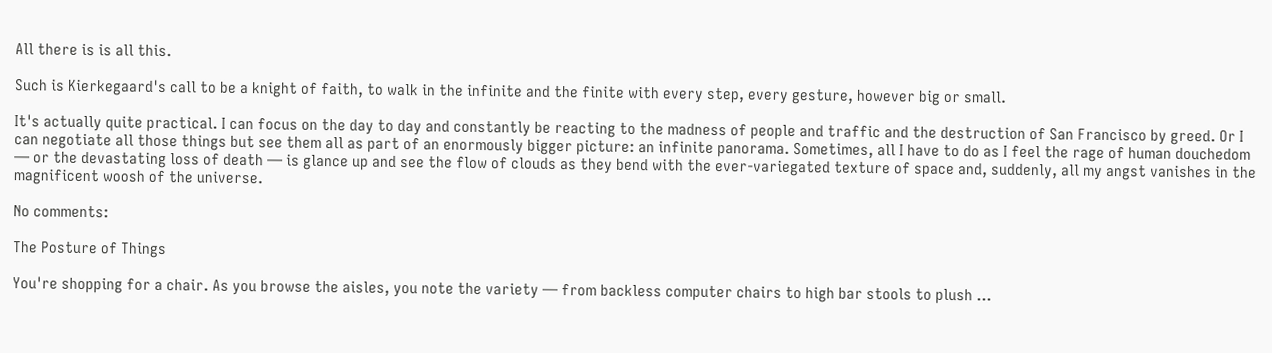All there is is all this.

Such is Kierkegaard's call to be a knight of faith, to walk in the infinite and the finite with every step, every gesture, however big or small.

It's actually quite practical. I can focus on the day to day and constantly be reacting to the madness of people and traffic and the destruction of San Francisco by greed. Or I can negotiate all those things but see them all as part of an enormously bigger picture: an infinite panorama. Sometimes, all I have to do as I feel the rage of human douchedom — or the devastating loss of death — is glance up and see the flow of clouds as they bend with the ever-variegated texture of space and, suddenly, all my angst vanishes in the magnificent woosh of the universe.

No comments:

The Posture of Things

You're shopping for a chair. As you browse the aisles, you note the variety — from backless computer chairs to high bar stools to plush ...